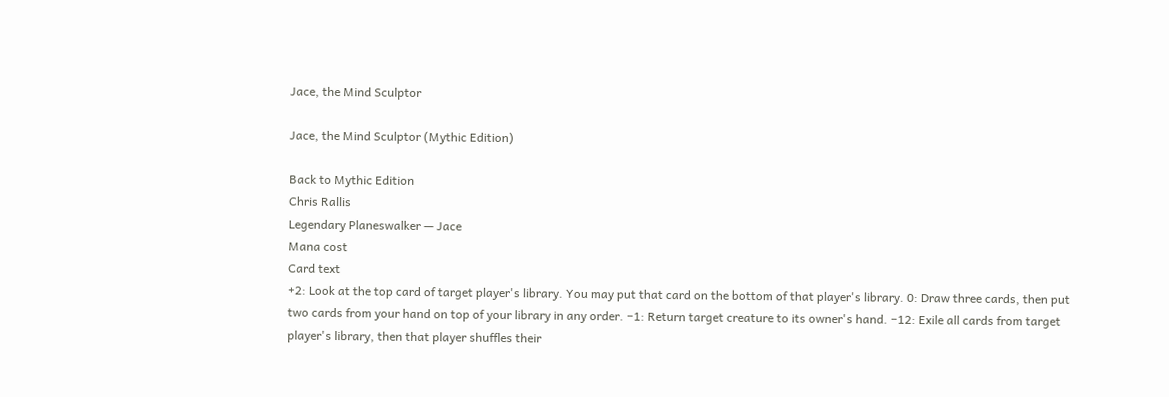Jace, the Mind Sculptor

Jace, the Mind Sculptor (Mythic Edition)

Back to Mythic Edition
Chris Rallis
Legendary Planeswalker — Jace
Mana cost
Card text
+2: Look at the top card of target player's library. You may put that card on the bottom of that player's library. 0: Draw three cards, then put two cards from your hand on top of your library in any order. −1: Return target creature to its owner's hand. −12: Exile all cards from target player's library, then that player shuffles their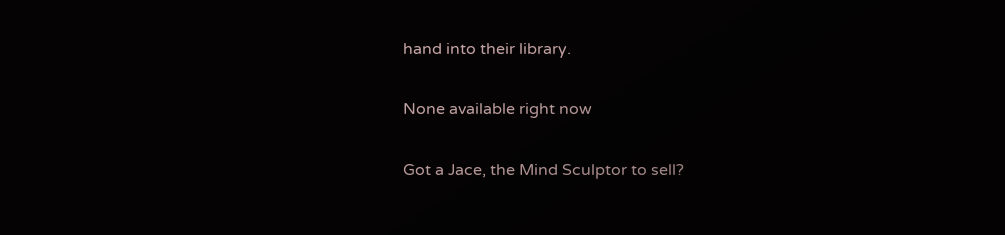hand into their library.

None available right now

Got a Jace, the Mind Sculptor to sell?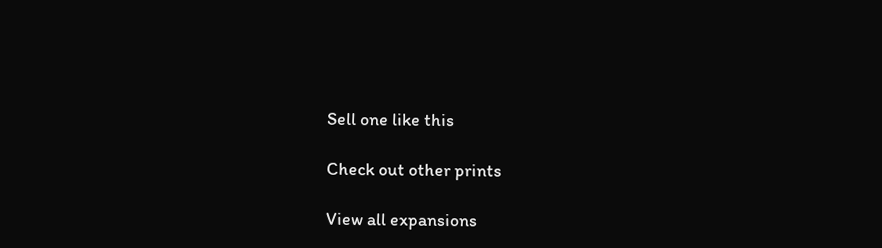Sell one like this

Check out other prints

View all expansions